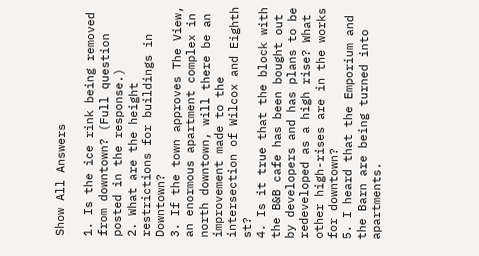Show All Answers

1. Is the ice rink being removed from downtown? (Full question posted in the response.)
2. What are the height restrictions for buildings in Downtown?
3. If the town approves The View, an enormous apartment complex in north downtown, will there be an improvement made to the intersection of Wilcox and Eighth st?
4. Is it true that the block with the B&B cafe has been bought out by developers and has plans to be redeveloped as a high rise? What other high-rises are in the works for downtown?
5. I heard that the Emporium and the Barn are being turned into apartments.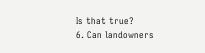Is that true?
6. Can landowners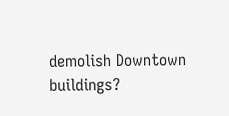demolish Downtown buildings?